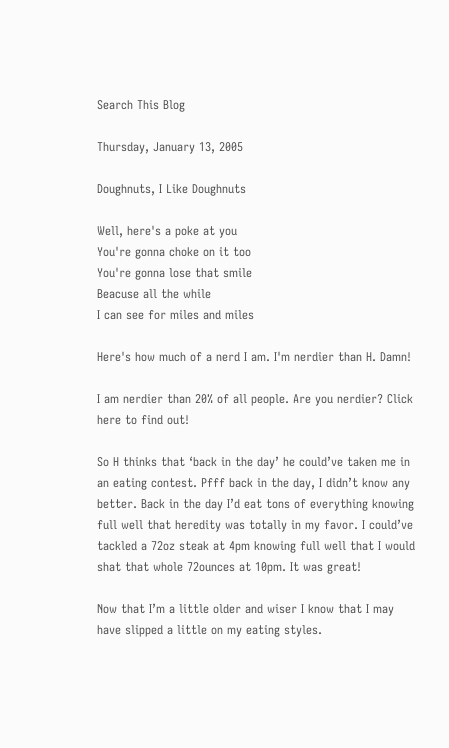Search This Blog

Thursday, January 13, 2005

Doughnuts, I Like Doughnuts

Well, here's a poke at you
You're gonna choke on it too
You're gonna lose that smile
Beacuse all the while
I can see for miles and miles

Here's how much of a nerd I am. I'm nerdier than H. Damn!

I am nerdier than 20% of all people. Are you nerdier? Click here to find out!

So H thinks that ‘back in the day’ he could’ve taken me in an eating contest. Pfff back in the day, I didn’t know any better. Back in the day I’d eat tons of everything knowing full well that heredity was totally in my favor. I could’ve tackled a 72oz steak at 4pm knowing full well that I would shat that whole 72ounces at 10pm. It was great!

Now that I’m a little older and wiser I know that I may have slipped a little on my eating styles.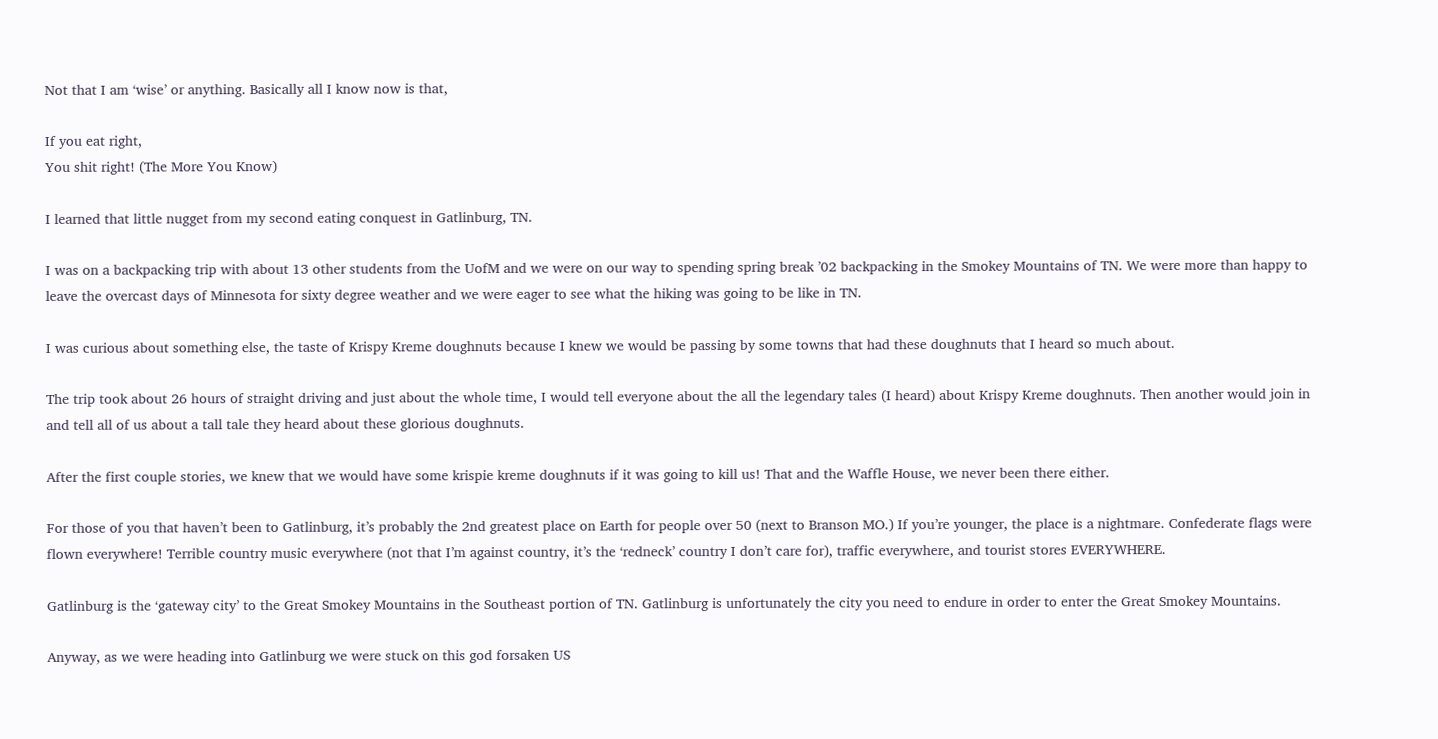Not that I am ‘wise’ or anything. Basically all I know now is that,

If you eat right,
You shit right! (The More You Know)

I learned that little nugget from my second eating conquest in Gatlinburg, TN.

I was on a backpacking trip with about 13 other students from the UofM and we were on our way to spending spring break ’02 backpacking in the Smokey Mountains of TN. We were more than happy to leave the overcast days of Minnesota for sixty degree weather and we were eager to see what the hiking was going to be like in TN.

I was curious about something else, the taste of Krispy Kreme doughnuts because I knew we would be passing by some towns that had these doughnuts that I heard so much about.

The trip took about 26 hours of straight driving and just about the whole time, I would tell everyone about the all the legendary tales (I heard) about Krispy Kreme doughnuts. Then another would join in and tell all of us about a tall tale they heard about these glorious doughnuts.

After the first couple stories, we knew that we would have some krispie kreme doughnuts if it was going to kill us! That and the Waffle House, we never been there either.

For those of you that haven’t been to Gatlinburg, it’s probably the 2nd greatest place on Earth for people over 50 (next to Branson MO.) If you’re younger, the place is a nightmare. Confederate flags were flown everywhere! Terrible country music everywhere (not that I’m against country, it’s the ‘redneck’ country I don’t care for), traffic everywhere, and tourist stores EVERYWHERE.

Gatlinburg is the ‘gateway city’ to the Great Smokey Mountains in the Southeast portion of TN. Gatlinburg is unfortunately the city you need to endure in order to enter the Great Smokey Mountains.

Anyway, as we were heading into Gatlinburg we were stuck on this god forsaken US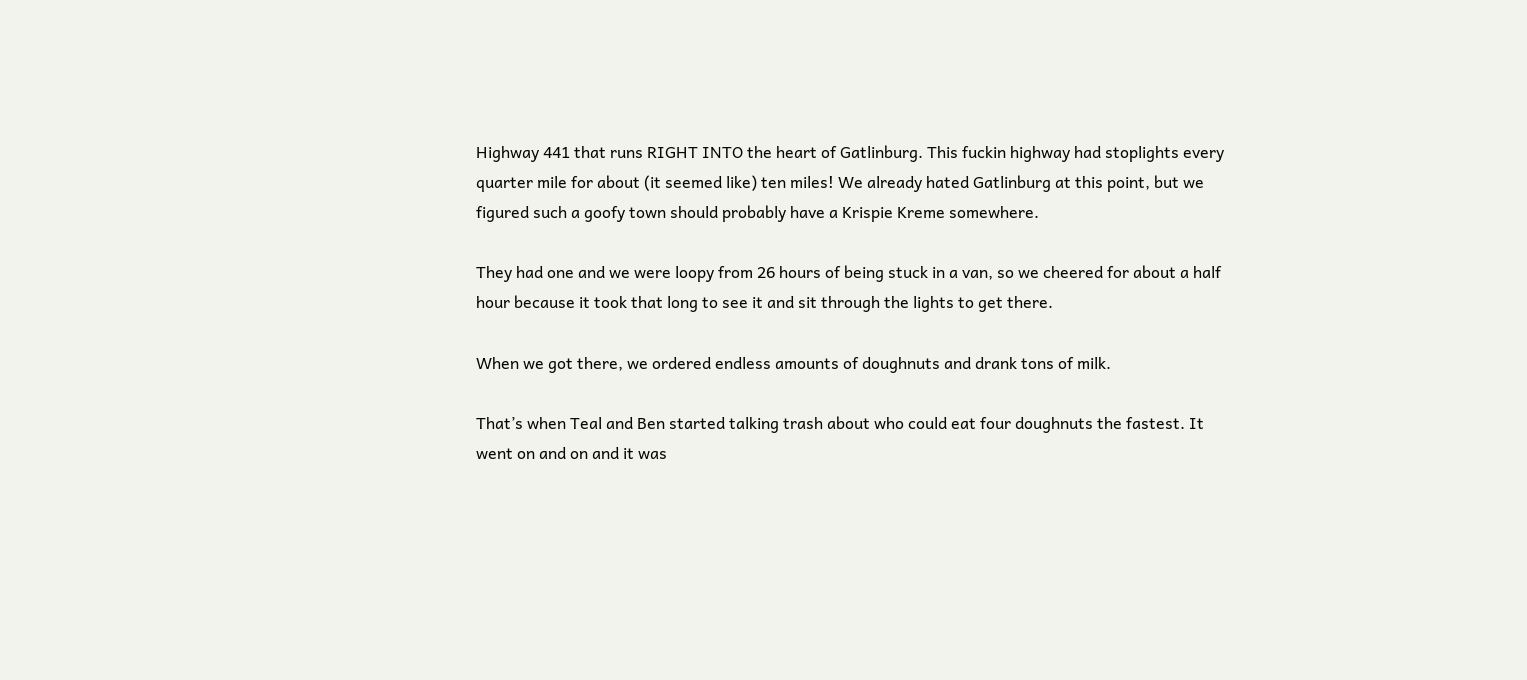Highway 441 that runs RIGHT INTO the heart of Gatlinburg. This fuckin highway had stoplights every quarter mile for about (it seemed like) ten miles! We already hated Gatlinburg at this point, but we figured such a goofy town should probably have a Krispie Kreme somewhere.

They had one and we were loopy from 26 hours of being stuck in a van, so we cheered for about a half hour because it took that long to see it and sit through the lights to get there.

When we got there, we ordered endless amounts of doughnuts and drank tons of milk.

That’s when Teal and Ben started talking trash about who could eat four doughnuts the fastest. It went on and on and it was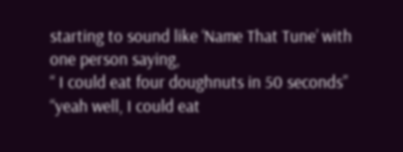starting to sound like ‘Name That Tune’ with one person saying,
“ I could eat four doughnuts in 50 seconds”
“yeah well, I could eat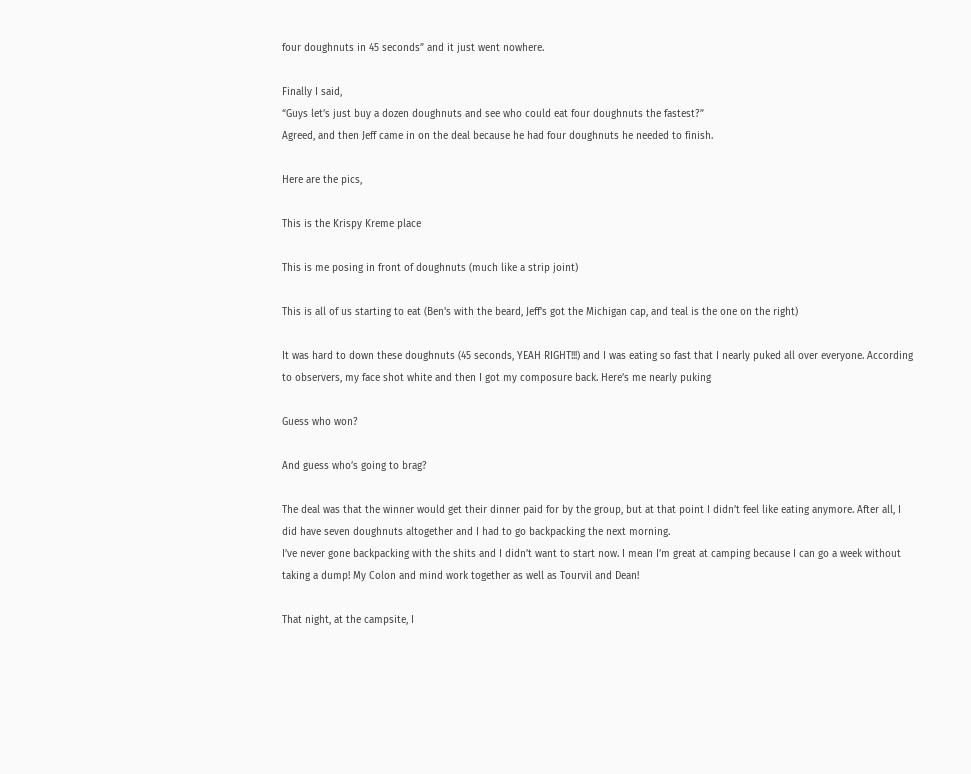four doughnuts in 45 seconds” and it just went nowhere.

Finally I said,
“Guys let’s just buy a dozen doughnuts and see who could eat four doughnuts the fastest?”
Agreed, and then Jeff came in on the deal because he had four doughnuts he needed to finish.

Here are the pics,

This is the Krispy Kreme place

This is me posing in front of doughnuts (much like a strip joint)

This is all of us starting to eat (Ben's with the beard, Jeff's got the Michigan cap, and teal is the one on the right)

It was hard to down these doughnuts (45 seconds, YEAH RIGHT!!!) and I was eating so fast that I nearly puked all over everyone. According to observers, my face shot white and then I got my composure back. Here’s me nearly puking

Guess who won?

And guess who’s going to brag?

The deal was that the winner would get their dinner paid for by the group, but at that point I didn’t feel like eating anymore. After all, I did have seven doughnuts altogether and I had to go backpacking the next morning.
I’ve never gone backpacking with the shits and I didn’t want to start now. I mean I’m great at camping because I can go a week without taking a dump! My Colon and mind work together as well as Tourvil and Dean!

That night, at the campsite, I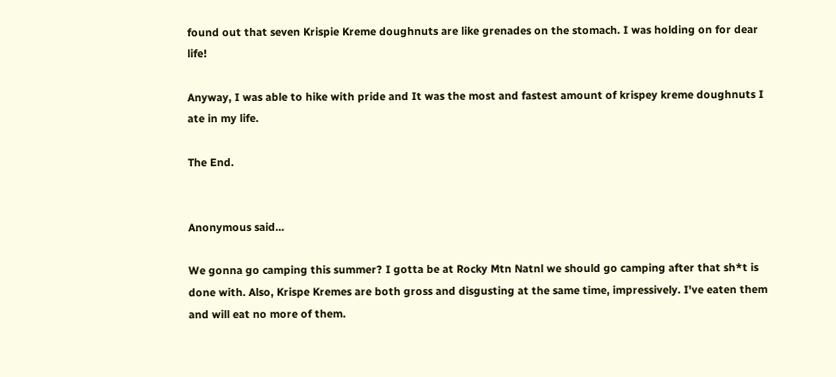found out that seven Krispie Kreme doughnuts are like grenades on the stomach. I was holding on for dear life!

Anyway, I was able to hike with pride and It was the most and fastest amount of krispey kreme doughnuts I ate in my life.

The End.


Anonymous said...

We gonna go camping this summer? I gotta be at Rocky Mtn Natnl we should go camping after that sh*t is done with. Also, Krispe Kremes are both gross and disgusting at the same time, impressively. I've eaten them and will eat no more of them.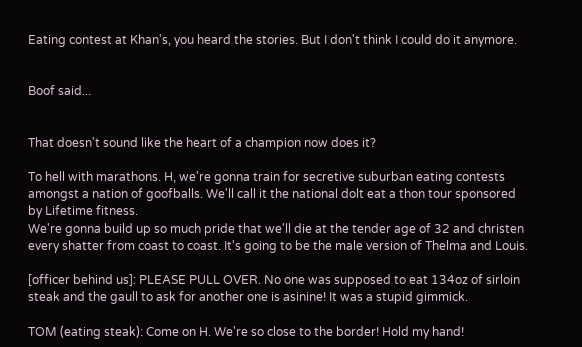Eating contest at Khan's, you heard the stories. But I don't think I could do it anymore.


Boof said...


That doesn't sound like the heart of a champion now does it?

To hell with marathons. H, we're gonna train for secretive suburban eating contests amongst a nation of goofballs. We'll call it the national dolt eat a thon tour sponsored by Lifetime fitness.
We're gonna build up so much pride that we'll die at the tender age of 32 and christen every shatter from coast to coast. It's going to be the male version of Thelma and Louis.

[officer behind us]: PLEASE PULL OVER. No one was supposed to eat 134oz of sirloin steak and the gaull to ask for another one is asinine! It was a stupid gimmick.

TOM (eating steak): Come on H. We're so close to the border! Hold my hand!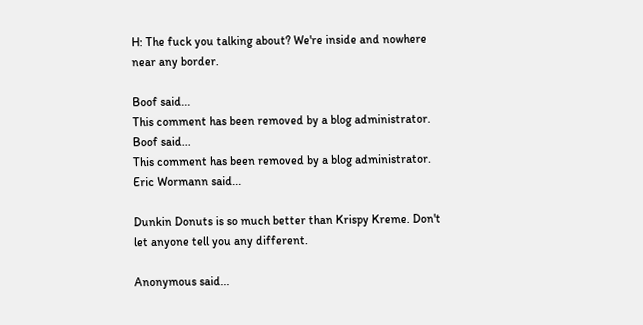H: The fuck you talking about? We're inside and nowhere near any border.

Boof said...
This comment has been removed by a blog administrator.
Boof said...
This comment has been removed by a blog administrator.
Eric Wormann said...

Dunkin Donuts is so much better than Krispy Kreme. Don't let anyone tell you any different.

Anonymous said...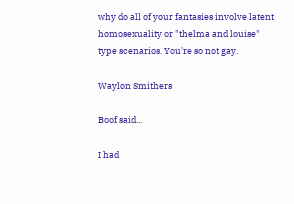why do all of your fantasies involve latent homosexuality or "thelma and louise" type scenarios. You're so not gay.

Waylon Smithers

Boof said...

I had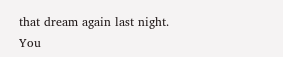that dream again last night. You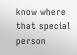know where that special person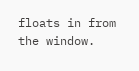floats in from the window.